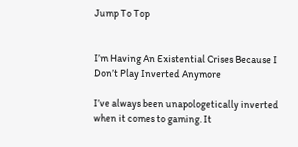Jump To Top


I’m Having An Existential Crises Because I Don’t Play Inverted Anymore

I’ve always been unapologetically inverted when it comes to gaming. It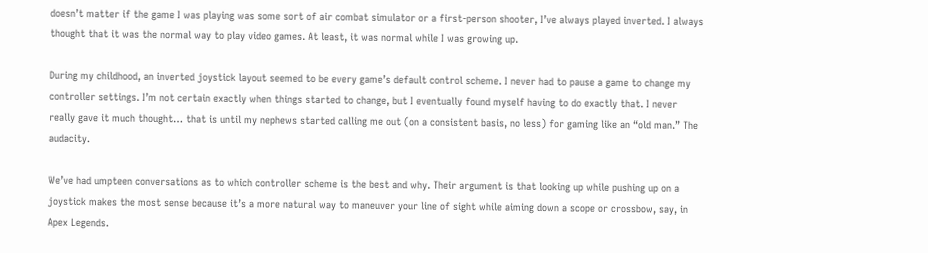doesn’t matter if the game I was playing was some sort of air combat simulator or a first-person shooter, I’ve always played inverted. I always thought that it was the normal way to play video games. At least, it was normal while I was growing up.

During my childhood, an inverted joystick layout seemed to be every game’s default control scheme. I never had to pause a game to change my controller settings. I’m not certain exactly when things started to change, but I eventually found myself having to do exactly that. I never really gave it much thought… that is until my nephews started calling me out (on a consistent basis, no less) for gaming like an “old man.” The audacity.

We’ve had umpteen conversations as to which controller scheme is the best and why. Their argument is that looking up while pushing up on a joystick makes the most sense because it’s a more natural way to maneuver your line of sight while aiming down a scope or crossbow, say, in Apex Legends.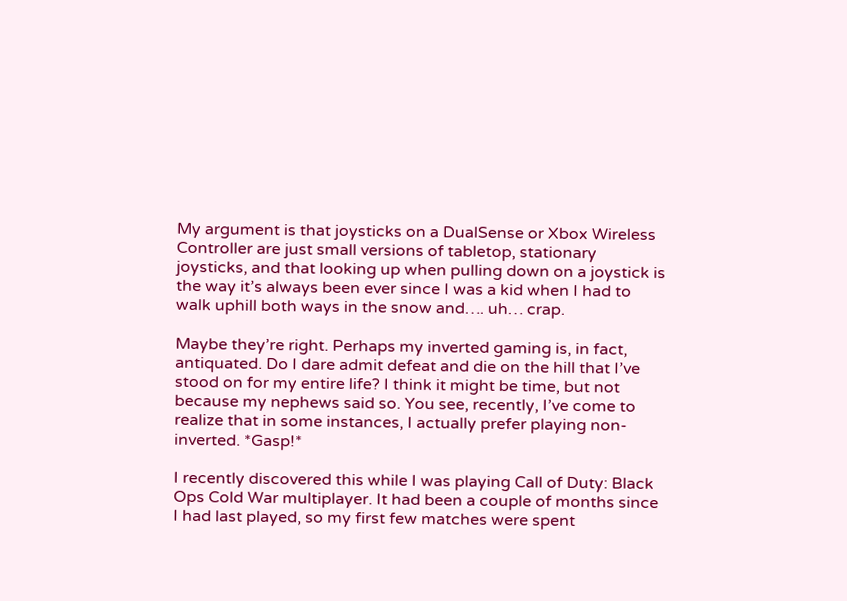My argument is that joysticks on a DualSense or Xbox Wireless Controller are just small versions of tabletop, stationary joysticks, and that looking up when pulling down on a joystick is the way it’s always been ever since I was a kid when I had to walk uphill both ways in the snow and…. uh… crap.

Maybe they’re right. Perhaps my inverted gaming is, in fact, antiquated. Do I dare admit defeat and die on the hill that I’ve stood on for my entire life? I think it might be time, but not because my nephews said so. You see, recently, I’ve come to realize that in some instances, I actually prefer playing non-inverted. *Gasp!*

I recently discovered this while I was playing Call of Duty: Black Ops Cold War multiplayer. It had been a couple of months since I had last played, so my first few matches were spent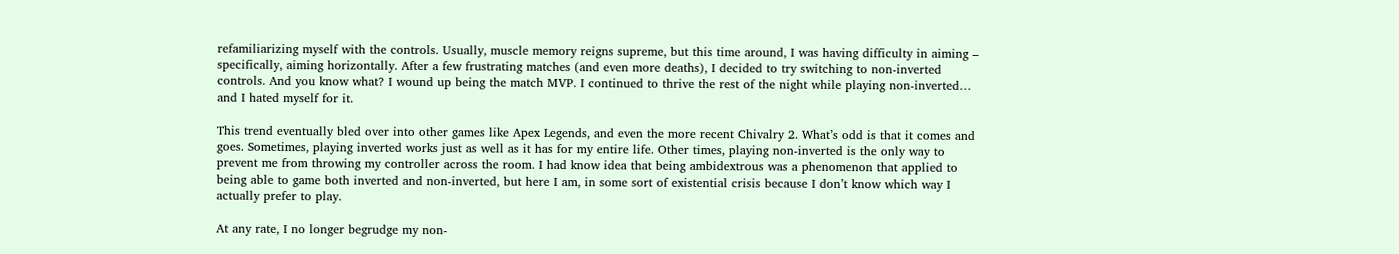refamiliarizing myself with the controls. Usually, muscle memory reigns supreme, but this time around, I was having difficulty in aiming – specifically, aiming horizontally. After a few frustrating matches (and even more deaths), I decided to try switching to non-inverted controls. And you know what? I wound up being the match MVP. I continued to thrive the rest of the night while playing non-inverted… and I hated myself for it.

This trend eventually bled over into other games like Apex Legends, and even the more recent Chivalry 2. What’s odd is that it comes and goes. Sometimes, playing inverted works just as well as it has for my entire life. Other times, playing non-inverted is the only way to prevent me from throwing my controller across the room. I had know idea that being ambidextrous was a phenomenon that applied to being able to game both inverted and non-inverted, but here I am, in some sort of existential crisis because I don’t know which way I actually prefer to play.

At any rate, I no longer begrudge my non-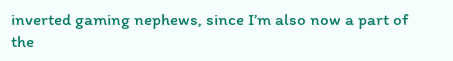inverted gaming nephews, since I’m also now a part of the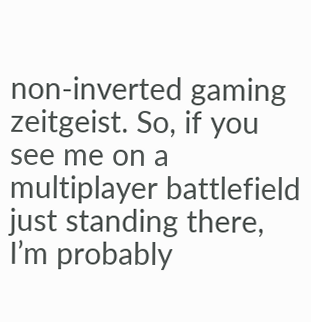non-inverted gaming zeitgeist. So, if you see me on a multiplayer battlefield just standing there, I’m probably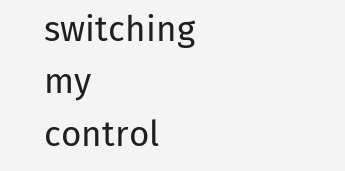switching my control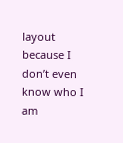layout because I don’t even know who I am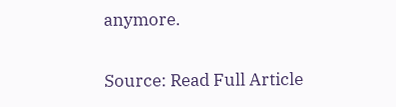anymore.

Source: Read Full Article